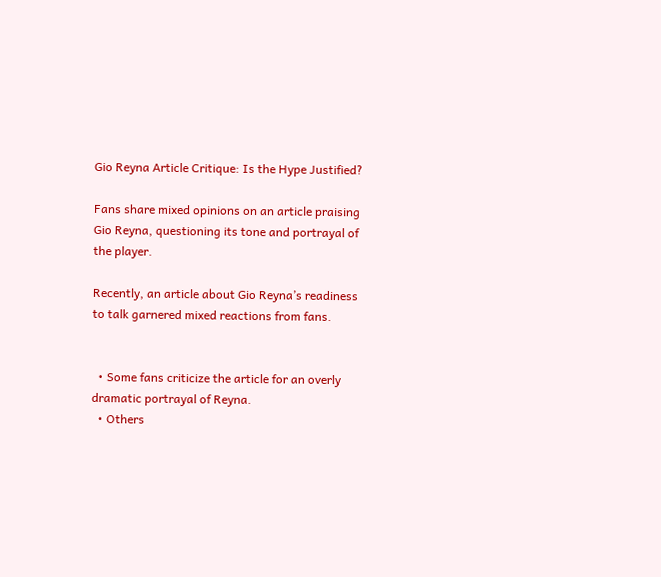Gio Reyna Article Critique: Is the Hype Justified?

Fans share mixed opinions on an article praising Gio Reyna, questioning its tone and portrayal of the player.

Recently, an article about Gio Reyna’s readiness to talk garnered mixed reactions from fans.


  • Some fans criticize the article for an overly dramatic portrayal of Reyna.
  • Others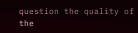question the quality of the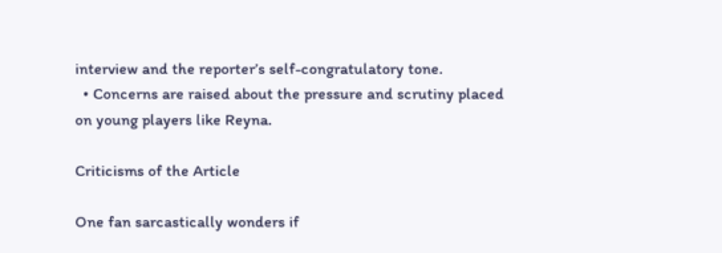interview and the reporter’s self-congratulatory tone.
  • Concerns are raised about the pressure and scrutiny placed on young players like Reyna.

Criticisms of the Article

One fan sarcastically wonders if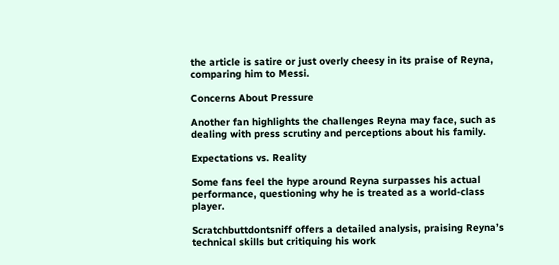the article is satire or just overly cheesy in its praise of Reyna, comparing him to Messi.

Concerns About Pressure

Another fan highlights the challenges Reyna may face, such as dealing with press scrutiny and perceptions about his family.

Expectations vs. Reality

Some fans feel the hype around Reyna surpasses his actual performance, questioning why he is treated as a world-class player.

Scratchbuttdontsniff offers a detailed analysis, praising Reyna’s technical skills but critiquing his work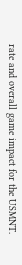rate and overall game impact for the USMNT.